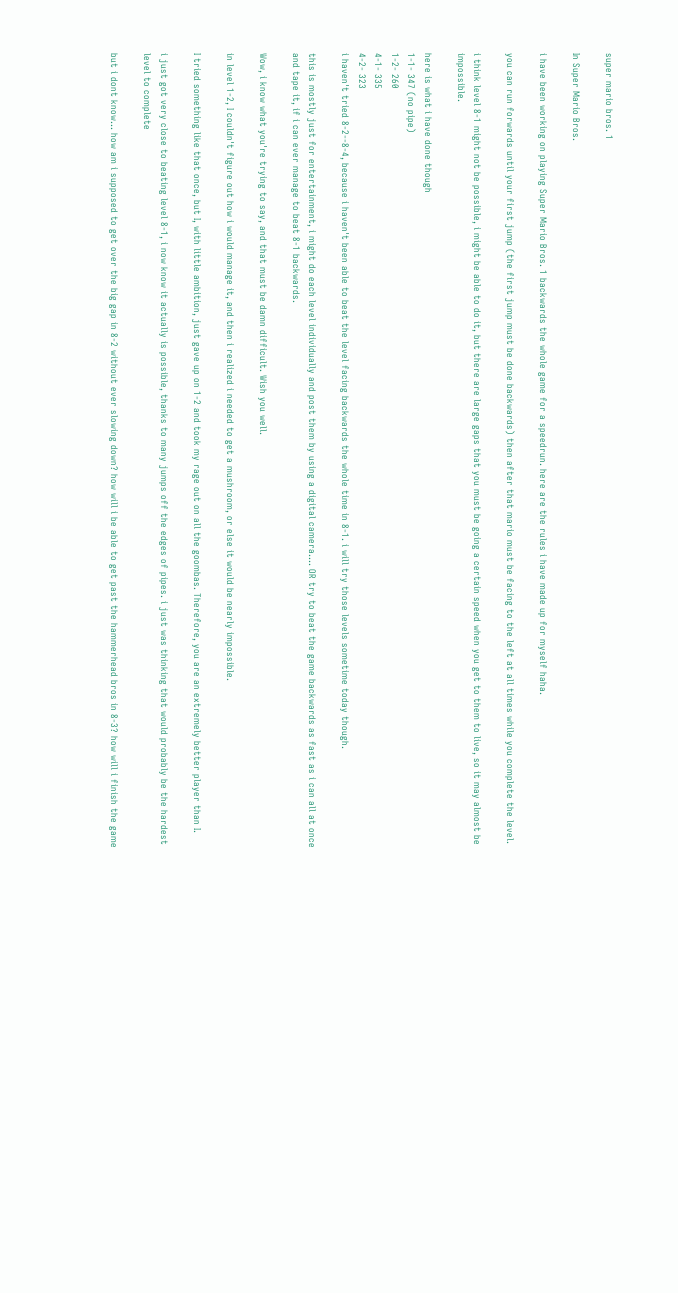super mario bros. 1

In Super Mario Bros.

i have been working on playing Super Mario Bros. 1 backwards the whole game for a speedrun. here are the rules i have made up for myself haha.

you can run forwards until your first jump (the first jump must be done backwards) then after that mario must be facing to the left at all times while you complete the level.

i think level 8-1 might not be possible, i might be able to do it, but there are large gaps that you must be going a certain speed when you get to them to live, so it may almost be impossible.

here is what i have done though
1-1- 347 (no pipe)
1-2- 260
4-1- 335
4-2- 323
i haven't tried 8-2--8-4, because i haven't been able to beat the level facing backwards the whole time in 8-1. i will try those levels sometime today though.

this is mostly just for entertainment, i might do each level individually and post them by using a digital camera.... OR try to beat the game backwards as fast as i can all at once and tape it, if i can ever manage to beat 8-1 backwards.

Wow, i know what you're trying to say, and that must be damn difficult. Wish you well.

in level 1-2, I couldn't figure out how i would manage it, and then i realized i needed to get a mushroom, or else it would be nearly impossible.

I tried something like that once, but I, with little ambition, just gave up on 1-2 and took my rage out on all the goombas. Therefore, you are an extremely better player than I.

i just got very close to beating level 8-1, i now know it actually is possible, thanks to many jumps off the edges of pipes. i just was thinking that would probably be the hardest level to complete

but i dont know... how am i supposed to get over the big gap in 8-2 without ever slowing down? how will i be able to get past the hammerhead bros in 8-3? how will i finish the game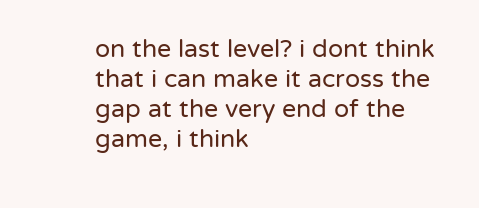on the last level? i dont think that i can make it across the gap at the very end of the game, i think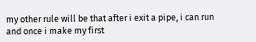my other rule will be that after i exit a pipe, i can run and once i make my first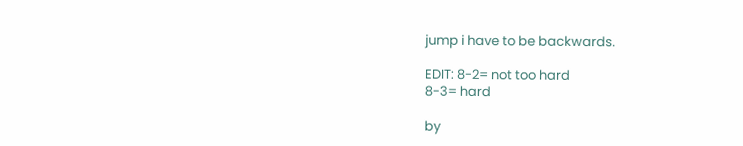jump i have to be backwards.

EDIT: 8-2= not too hard
8-3= hard

by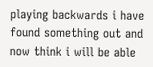playing backwards i have found something out and now think i will be able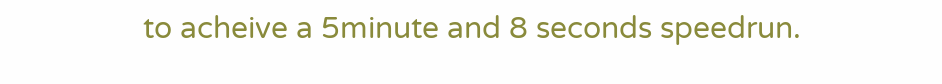to acheive a 5minute and 8 seconds speedrun.